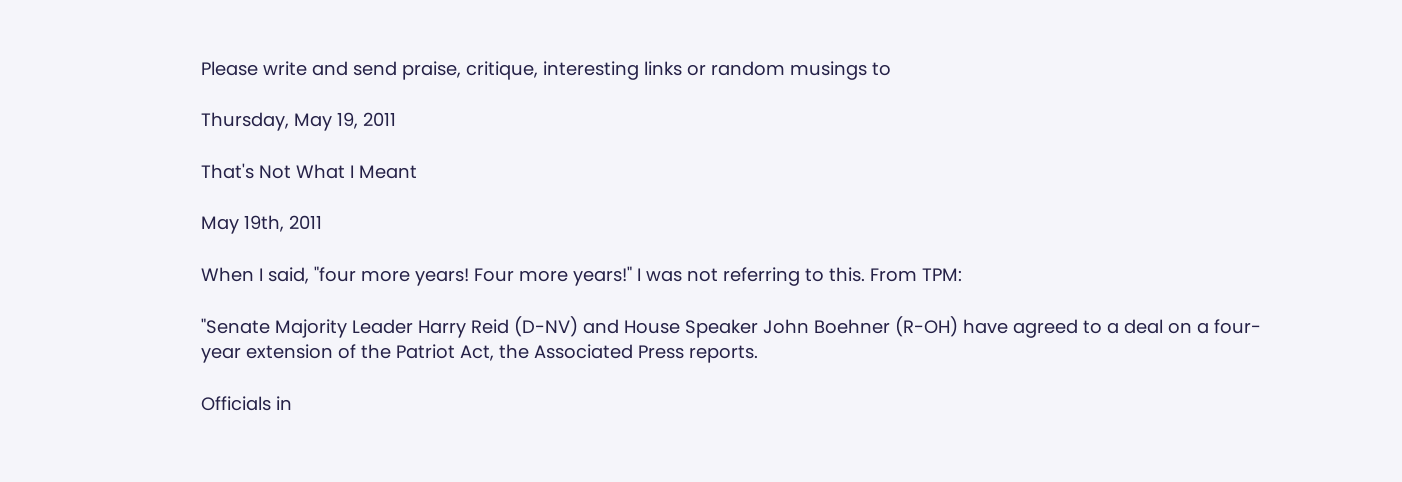Please write and send praise, critique, interesting links or random musings to

Thursday, May 19, 2011

That's Not What I Meant

May 19th, 2011

When I said, "four more years! Four more years!" I was not referring to this. From TPM:

"Senate Majority Leader Harry Reid (D-NV) and House Speaker John Boehner (R-OH) have agreed to a deal on a four-year extension of the Patriot Act, the Associated Press reports.

Officials in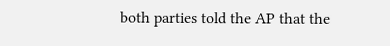both parties told the AP that the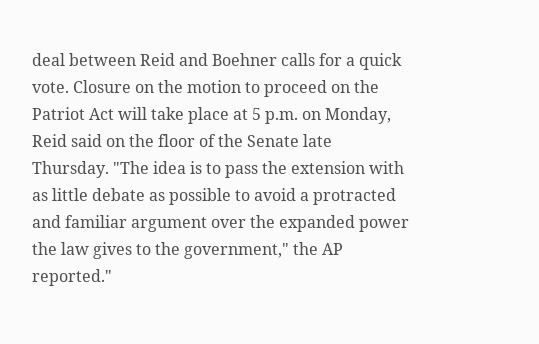deal between Reid and Boehner calls for a quick vote. Closure on the motion to proceed on the Patriot Act will take place at 5 p.m. on Monday, Reid said on the floor of the Senate late Thursday. "The idea is to pass the extension with as little debate as possible to avoid a protracted and familiar argument over the expanded power the law gives to the government," the AP reported."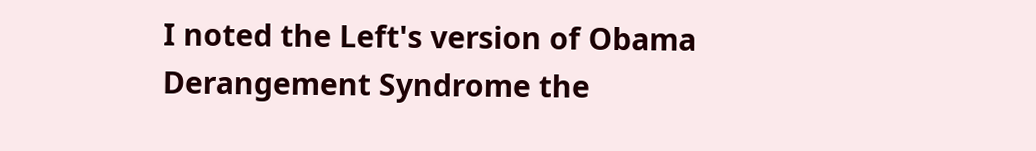I noted the Left's version of Obama Derangement Syndrome the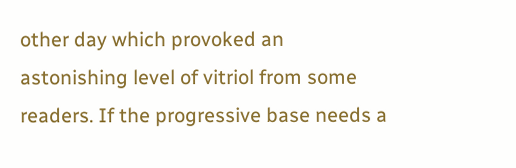other day which provoked an astonishing level of vitriol from some readers. If the progressive base needs a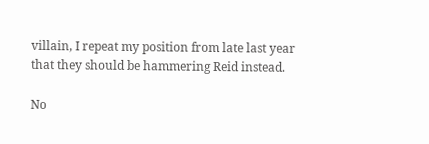villain, I repeat my position from late last year that they should be hammering Reid instead.

No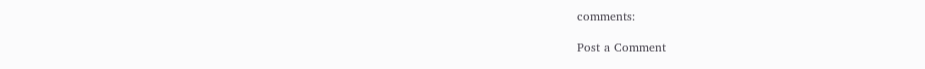comments:

Post a Comment